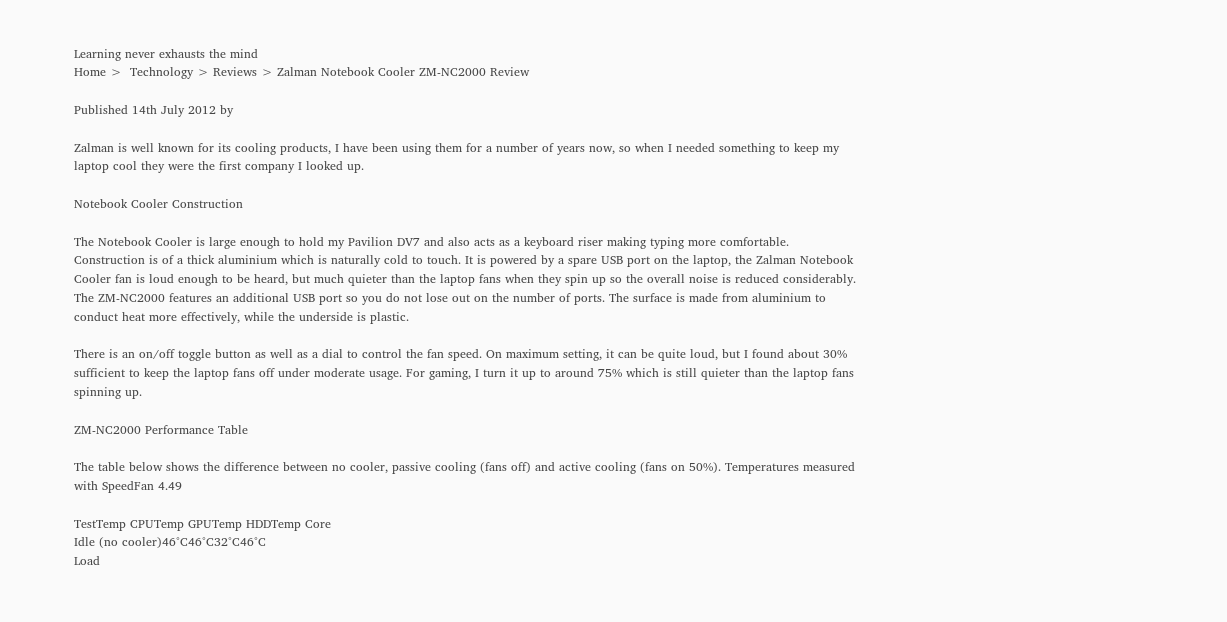Learning never exhausts the mind
Home >  Technology > Reviews > Zalman Notebook Cooler ZM-NC2000 Review

Published 14th July 2012 by

Zalman is well known for its cooling products, I have been using them for a number of years now, so when I needed something to keep my laptop cool they were the first company I looked up.

Notebook Cooler Construction

The Notebook Cooler is large enough to hold my Pavilion DV7 and also acts as a keyboard riser making typing more comfortable. Construction is of a thick aluminium which is naturally cold to touch. It is powered by a spare USB port on the laptop, the Zalman Notebook Cooler fan is loud enough to be heard, but much quieter than the laptop fans when they spin up so the overall noise is reduced considerably. The ZM-NC2000 features an additional USB port so you do not lose out on the number of ports. The surface is made from aluminium to conduct heat more effectively, while the underside is plastic.

There is an on/off toggle button as well as a dial to control the fan speed. On maximum setting, it can be quite loud, but I found about 30% sufficient to keep the laptop fans off under moderate usage. For gaming, I turn it up to around 75% which is still quieter than the laptop fans spinning up.

ZM-NC2000 Performance Table

The table below shows the difference between no cooler, passive cooling (fans off) and active cooling (fans on 50%). Temperatures measured with SpeedFan 4.49

TestTemp CPUTemp GPUTemp HDDTemp Core
Idle (no cooler)46°C46°C32°C46°C
Load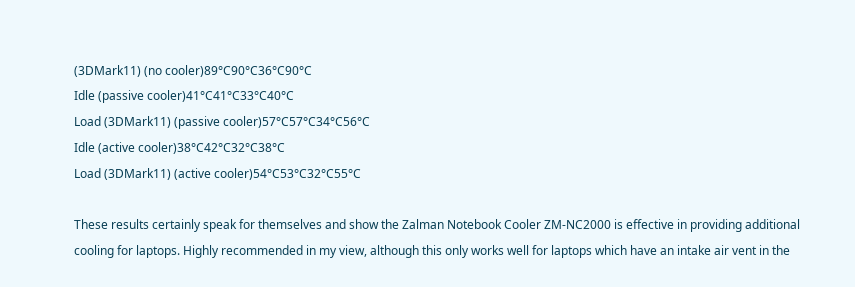(3DMark11) (no cooler)89°C90°C36°C90°C
Idle (passive cooler)41°C41°C33°C40°C
Load (3DMark11) (passive cooler)57°C57°C34°C56°C
Idle (active cooler)38°C42°C32°C38°C
Load (3DMark11) (active cooler)54°C53°C32°C55°C

These results certainly speak for themselves and show the Zalman Notebook Cooler ZM-NC2000 is effective in providing additional cooling for laptops. Highly recommended in my view, although this only works well for laptops which have an intake air vent in the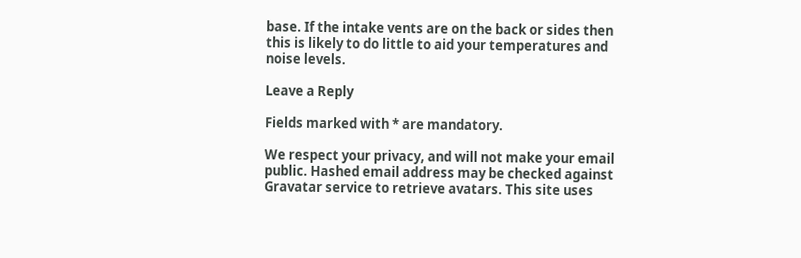base. If the intake vents are on the back or sides then this is likely to do little to aid your temperatures and noise levels.

Leave a Reply

Fields marked with * are mandatory.

We respect your privacy, and will not make your email public. Hashed email address may be checked against Gravatar service to retrieve avatars. This site uses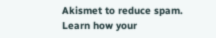Akismet to reduce spam. Learn how your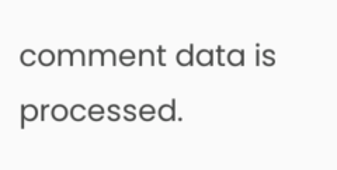comment data is processed.